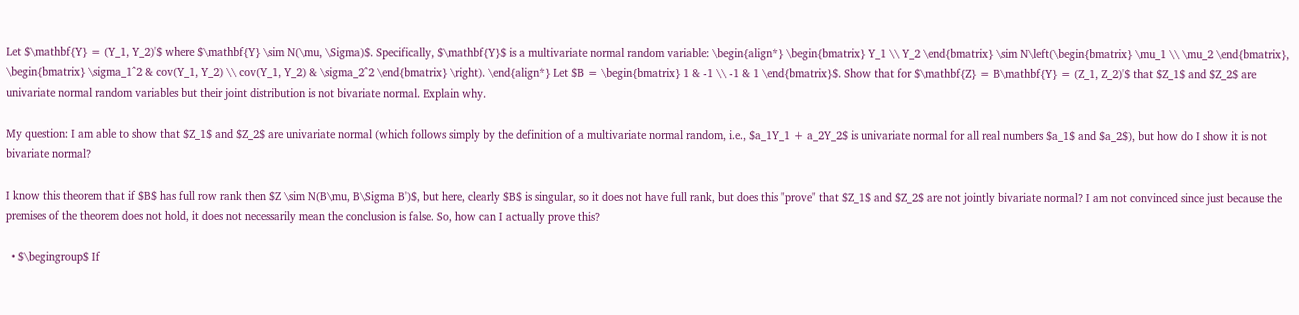Let $\mathbf{Y} = (Y_1, Y_2)'$ where $\mathbf{Y} \sim N(\mu, \Sigma)$. Specifically, $\mathbf{Y}$ is a multivariate normal random variable: \begin{align*} \begin{bmatrix} Y_1 \\ Y_2 \end{bmatrix} \sim N\left(\begin{bmatrix} \mu_1 \\ \mu_2 \end{bmatrix}, \begin{bmatrix} \sigma_1^2 & cov(Y_1, Y_2) \\ cov(Y_1, Y_2) & \sigma_2^2 \end{bmatrix} \right). \end{align*} Let $B = \begin{bmatrix} 1 & -1 \\ -1 & 1 \end{bmatrix}$. Show that for $\mathbf{Z} = B\mathbf{Y} = (Z_1, Z_2)'$ that $Z_1$ and $Z_2$ are univariate normal random variables but their joint distribution is not bivariate normal. Explain why.

My question: I am able to show that $Z_1$ and $Z_2$ are univariate normal (which follows simply by the definition of a multivariate normal random, i.e., $a_1Y_1 + a_2Y_2$ is univariate normal for all real numbers $a_1$ and $a_2$), but how do I show it is not bivariate normal?

I know this theorem that if $B$ has full row rank then $Z \sim N(B\mu, B\Sigma B')$, but here, clearly $B$ is singular, so it does not have full rank, but does this "prove" that $Z_1$ and $Z_2$ are not jointly bivariate normal? I am not convinced since just because the premises of the theorem does not hold, it does not necessarily mean the conclusion is false. So, how can I actually prove this?

  • $\begingroup$ If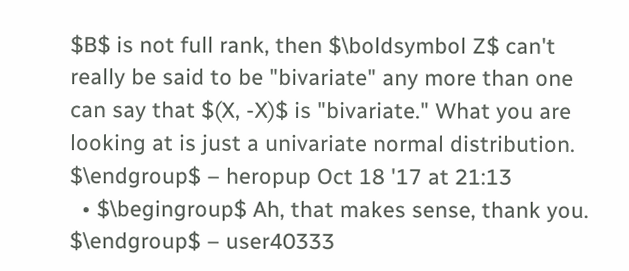$B$ is not full rank, then $\boldsymbol Z$ can't really be said to be "bivariate" any more than one can say that $(X, -X)$ is "bivariate." What you are looking at is just a univariate normal distribution. $\endgroup$ – heropup Oct 18 '17 at 21:13
  • $\begingroup$ Ah, that makes sense, thank you. $\endgroup$ – user40333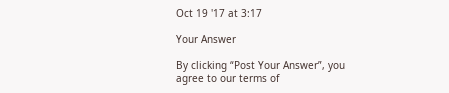Oct 19 '17 at 3:17

Your Answer

By clicking “Post Your Answer”, you agree to our terms of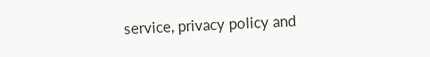service, privacy policy and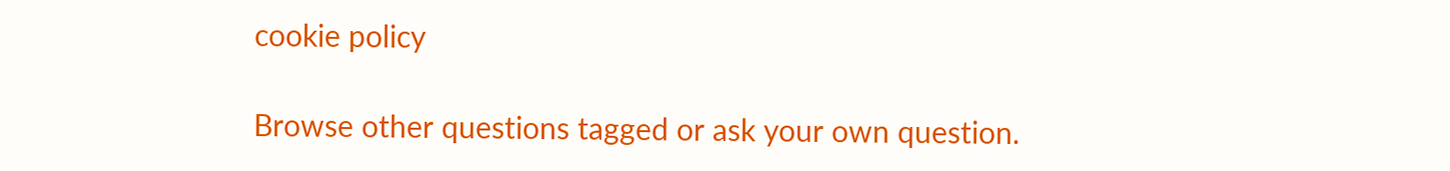cookie policy

Browse other questions tagged or ask your own question.